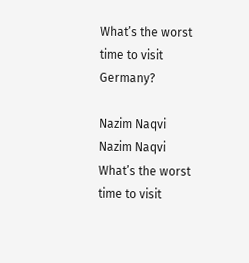What’s the worst time to visit Germany?

Nazim Naqvi
Nazim Naqvi
What’s the worst time to visit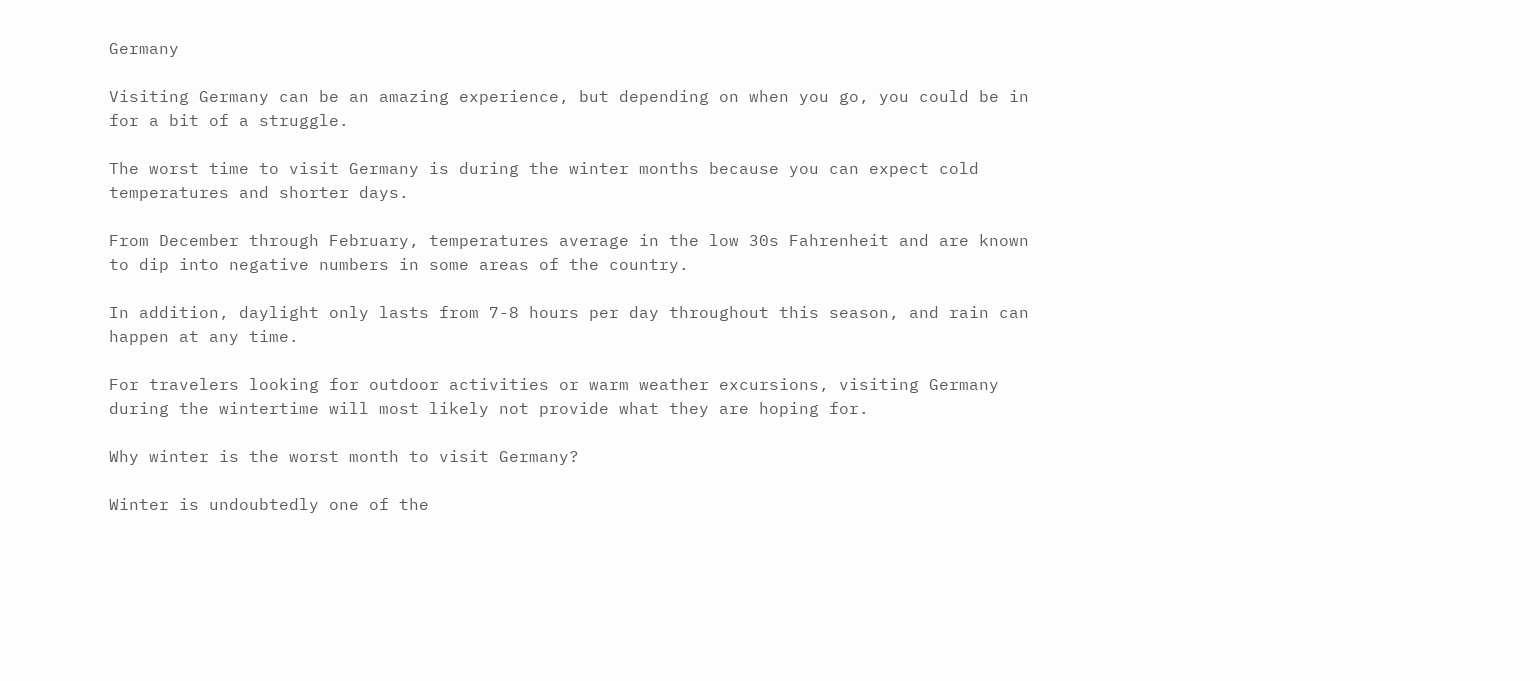Germany

Visiting Germany can be an amazing experience, but depending on when you go, you could be in for a bit of a struggle.

The worst time to visit Germany is during the winter months because you can expect cold temperatures and shorter days.

From December through February, temperatures average in the low 30s Fahrenheit and are known to dip into negative numbers in some areas of the country.

In addition, daylight only lasts from 7-8 hours per day throughout this season, and rain can happen at any time.

For travelers looking for outdoor activities or warm weather excursions, visiting Germany during the wintertime will most likely not provide what they are hoping for.

Why winter is the worst month to visit Germany?

Winter is undoubtedly one of the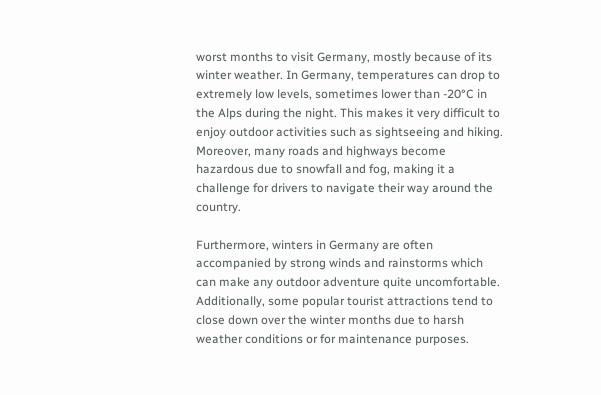worst months to visit Germany, mostly because of its winter weather. In Germany, temperatures can drop to extremely low levels, sometimes lower than -20°C in the Alps during the night. This makes it very difficult to enjoy outdoor activities such as sightseeing and hiking. Moreover, many roads and highways become hazardous due to snowfall and fog, making it a challenge for drivers to navigate their way around the country.

Furthermore, winters in Germany are often accompanied by strong winds and rainstorms which can make any outdoor adventure quite uncomfortable. Additionally, some popular tourist attractions tend to close down over the winter months due to harsh weather conditions or for maintenance purposes.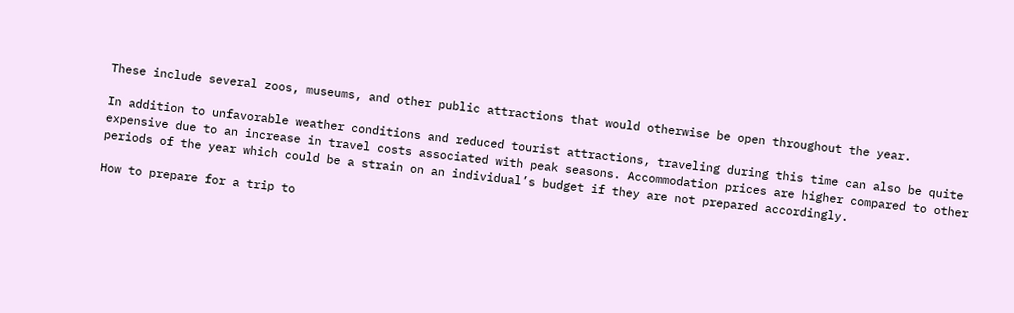These include several zoos, museums, and other public attractions that would otherwise be open throughout the year.

In addition to unfavorable weather conditions and reduced tourist attractions, traveling during this time can also be quite expensive due to an increase in travel costs associated with peak seasons. Accommodation prices are higher compared to other periods of the year which could be a strain on an individual’s budget if they are not prepared accordingly.

How to prepare for a trip to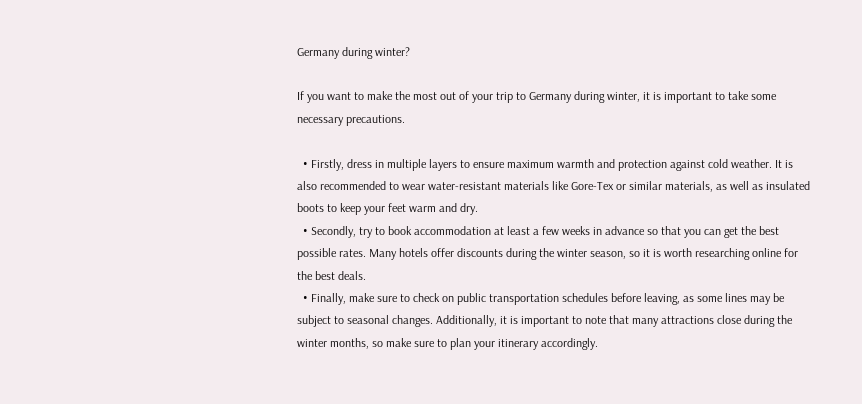Germany during winter?

If you want to make the most out of your trip to Germany during winter, it is important to take some necessary precautions.

  • Firstly, dress in multiple layers to ensure maximum warmth and protection against cold weather. It is also recommended to wear water-resistant materials like Gore-Tex or similar materials, as well as insulated boots to keep your feet warm and dry.
  • Secondly, try to book accommodation at least a few weeks in advance so that you can get the best possible rates. Many hotels offer discounts during the winter season, so it is worth researching online for the best deals.
  • Finally, make sure to check on public transportation schedules before leaving, as some lines may be subject to seasonal changes. Additionally, it is important to note that many attractions close during the winter months, so make sure to plan your itinerary accordingly.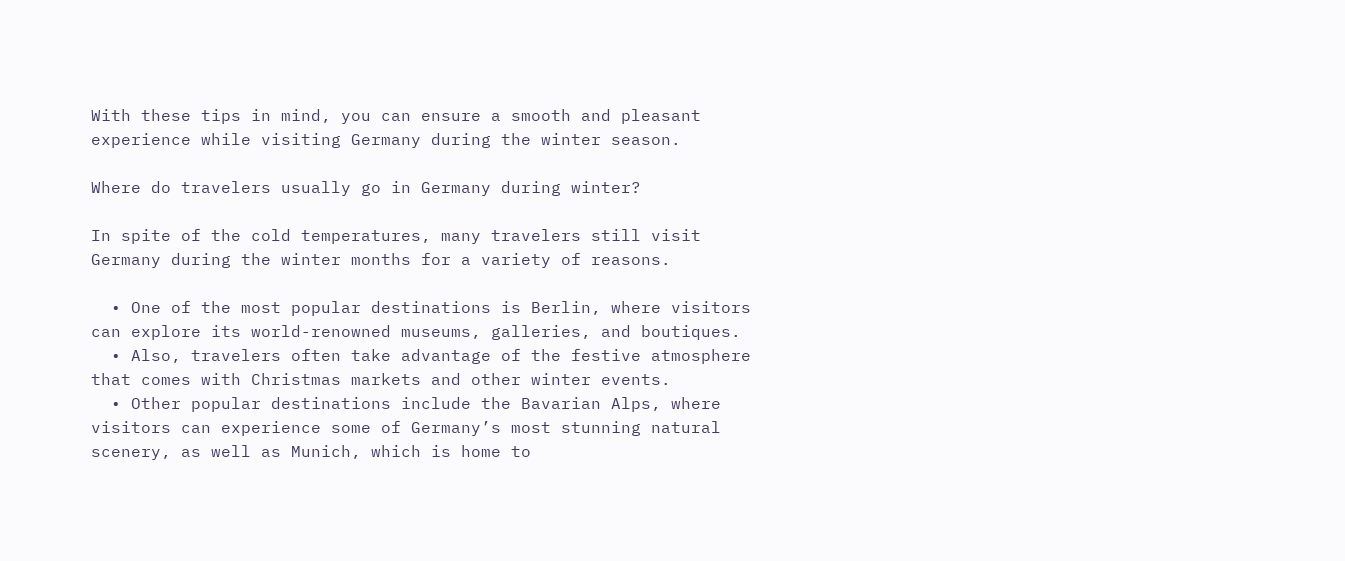With these tips in mind, you can ensure a smooth and pleasant experience while visiting Germany during the winter season.

Where do travelers usually go in Germany during winter?

In spite of the cold temperatures, many travelers still visit Germany during the winter months for a variety of reasons.

  • One of the most popular destinations is Berlin, where visitors can explore its world-renowned museums, galleries, and boutiques.
  • Also, travelers often take advantage of the festive atmosphere that comes with Christmas markets and other winter events.
  • Other popular destinations include the Bavarian Alps, where visitors can experience some of Germany’s most stunning natural scenery, as well as Munich, which is home to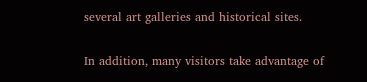several art galleries and historical sites.

In addition, many visitors take advantage of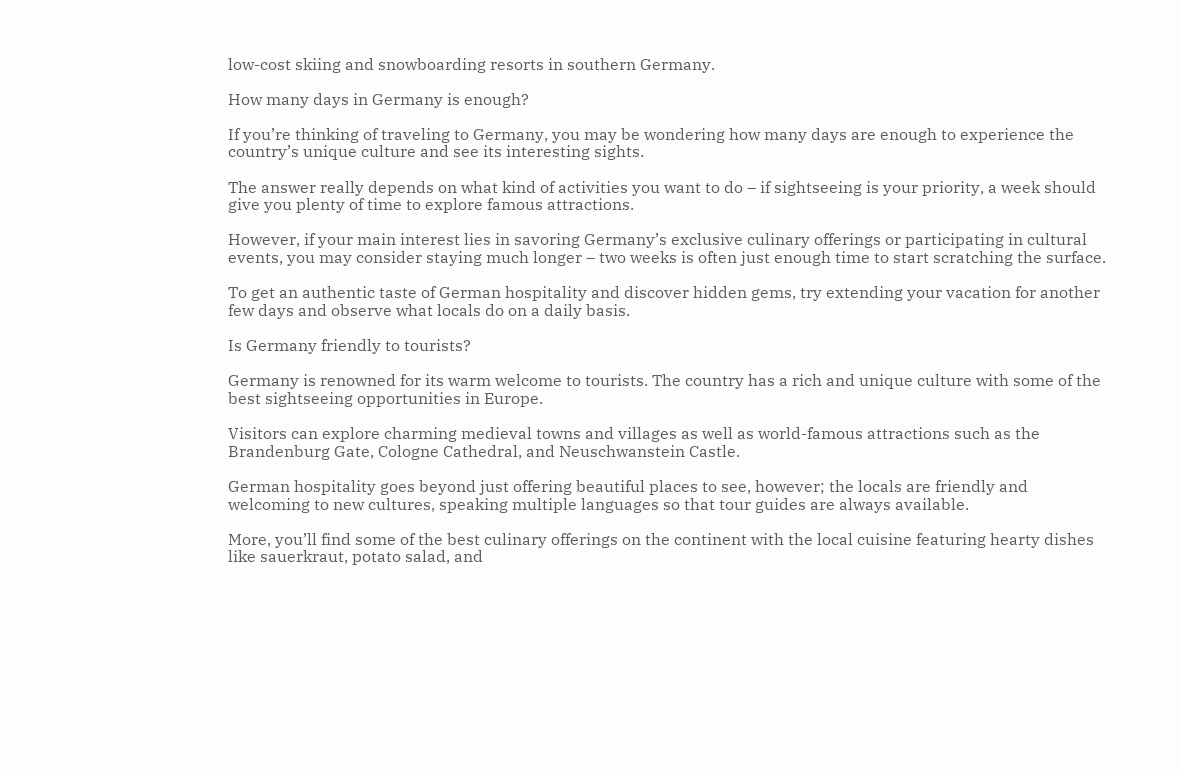low-cost skiing and snowboarding resorts in southern Germany.

How many days in Germany is enough?

If you’re thinking of traveling to Germany, you may be wondering how many days are enough to experience the country’s unique culture and see its interesting sights.

The answer really depends on what kind of activities you want to do – if sightseeing is your priority, a week should give you plenty of time to explore famous attractions.

However, if your main interest lies in savoring Germany’s exclusive culinary offerings or participating in cultural events, you may consider staying much longer – two weeks is often just enough time to start scratching the surface.

To get an authentic taste of German hospitality and discover hidden gems, try extending your vacation for another few days and observe what locals do on a daily basis.

Is Germany friendly to tourists?

Germany is renowned for its warm welcome to tourists. The country has a rich and unique culture with some of the best sightseeing opportunities in Europe.

Visitors can explore charming medieval towns and villages as well as world-famous attractions such as the Brandenburg Gate, Cologne Cathedral, and Neuschwanstein Castle.

German hospitality goes beyond just offering beautiful places to see, however; the locals are friendly and welcoming to new cultures, speaking multiple languages so that tour guides are always available.

More, you’ll find some of the best culinary offerings on the continent with the local cuisine featuring hearty dishes like sauerkraut, potato salad, and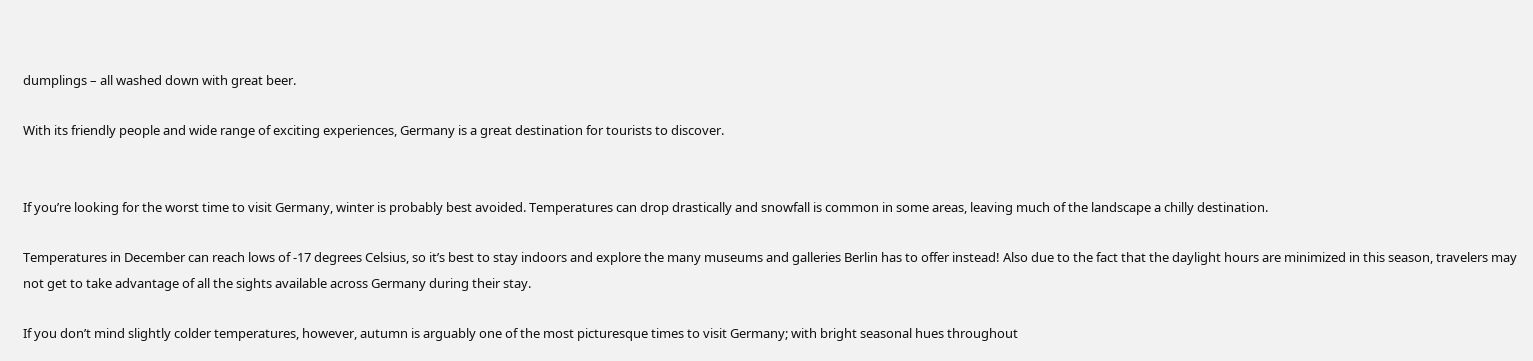dumplings – all washed down with great beer.

With its friendly people and wide range of exciting experiences, Germany is a great destination for tourists to discover.


If you’re looking for the worst time to visit Germany, winter is probably best avoided. Temperatures can drop drastically and snowfall is common in some areas, leaving much of the landscape a chilly destination.

Temperatures in December can reach lows of -17 degrees Celsius, so it’s best to stay indoors and explore the many museums and galleries Berlin has to offer instead! Also due to the fact that the daylight hours are minimized in this season, travelers may not get to take advantage of all the sights available across Germany during their stay.

If you don’t mind slightly colder temperatures, however, autumn is arguably one of the most picturesque times to visit Germany; with bright seasonal hues throughout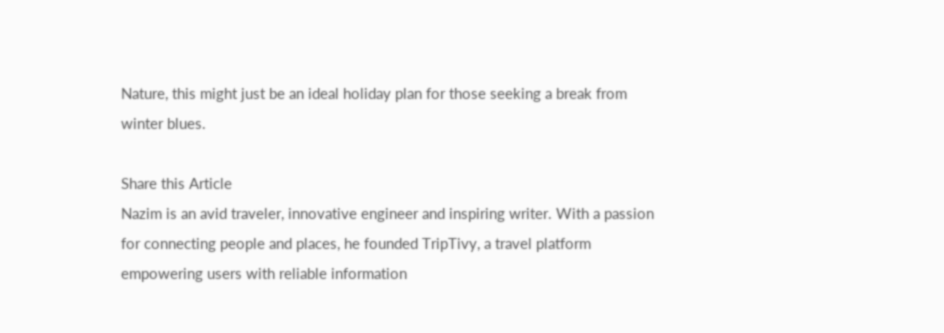Nature, this might just be an ideal holiday plan for those seeking a break from winter blues.

Share this Article
Nazim is an avid traveler, innovative engineer and inspiring writer. With a passion for connecting people and places, he founded TripTivy, a travel platform empowering users with reliable information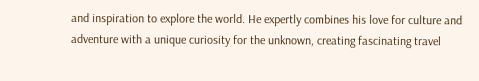and inspiration to explore the world. He expertly combines his love for culture and adventure with a unique curiosity for the unknown, creating fascinating travel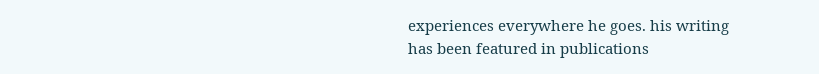experiences everywhere he goes. his writing has been featured in publications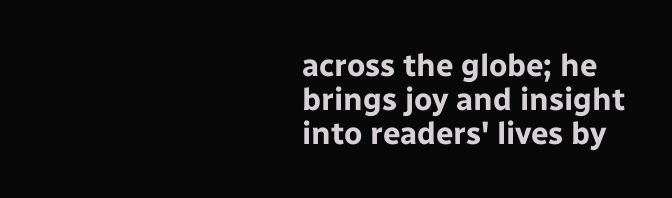across the globe; he brings joy and insight into readers' lives by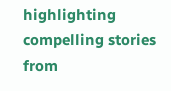highlighting compelling stories from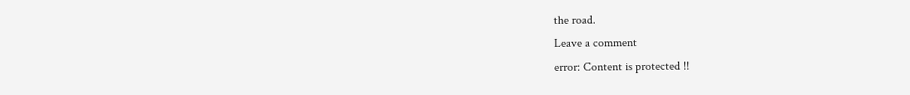the road.
Leave a comment
error: Content is protected !!